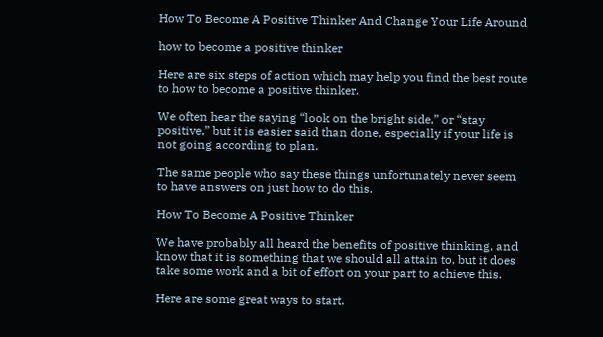How To Become A Positive Thinker And Change Your Life Around

how to become a positive thinker

Here are six steps of action which may help you find the best route to how to become a positive thinker.

We often hear the saying “look on the bright side,” or “stay positive,” but it is easier said than done, especially if your life is not going according to plan.

The same people who say these things unfortunately never seem to have answers on just how to do this.

How To Become A Positive Thinker

We have probably all heard the benefits of positive thinking, and know that it is something that we should all attain to, but it does take some work and a bit of effort on your part to achieve this.

Here are some great ways to start.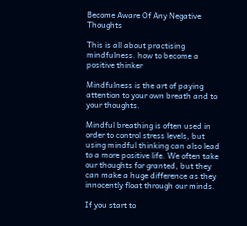Become Aware Of Any Negative Thoughts

This is all about practising mindfulness. how to become a positive thinker

Mindfulness is the art of paying attention to your own breath and to your thoughts.

Mindful breathing is often used in order to control stress levels, but using mindful thinking can also lead to a more positive life. We often take our thoughts for granted, but they can make a huge difference as they innocently float through our minds.

If you start to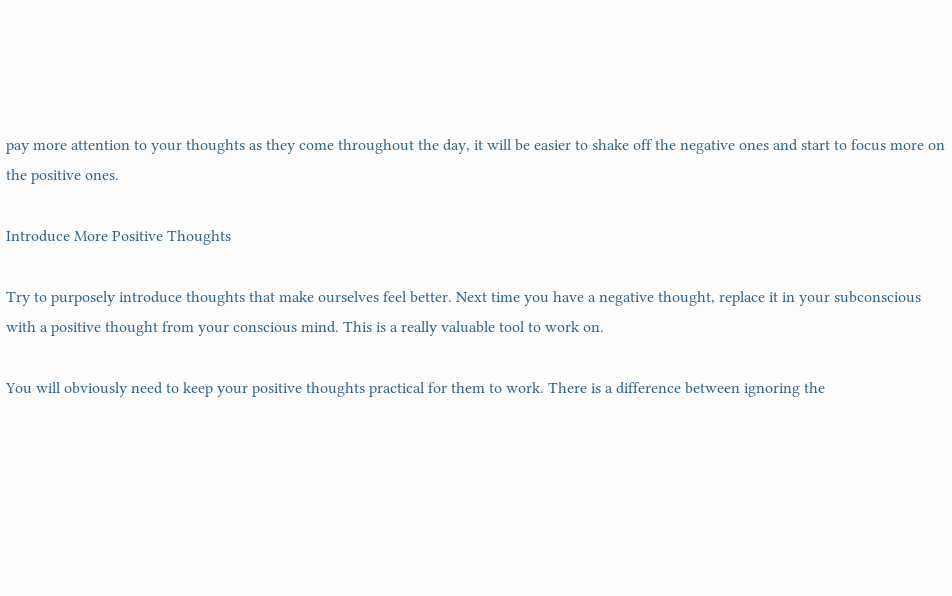pay more attention to your thoughts as they come throughout the day, it will be easier to shake off the negative ones and start to focus more on the positive ones.

Introduce More Positive Thoughts

Try to purposely introduce thoughts that make ourselves feel better. Next time you have a negative thought, replace it in your subconscious with a positive thought from your conscious mind. This is a really valuable tool to work on.

You will obviously need to keep your positive thoughts practical for them to work. There is a difference between ignoring the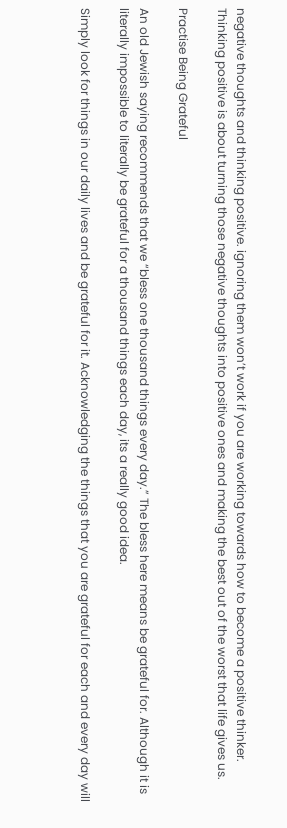negative thoughts and thinking positive. ignoring them won’t work if you are working towards how to become a positive thinker. Thinking positive is about turning those negative thoughts into positive ones and making the best out of the worst that life gives us.

Practise Being Grateful

An old Jewish saying recommends that we “bless one thousand things every day.” The bless here means be grateful for. Although it is literally impossible to literally be grateful for a thousand things each day, its a really good idea.

Simply look for things in our daily lives and be grateful for it. Acknowledging the things that you are grateful for each and every day will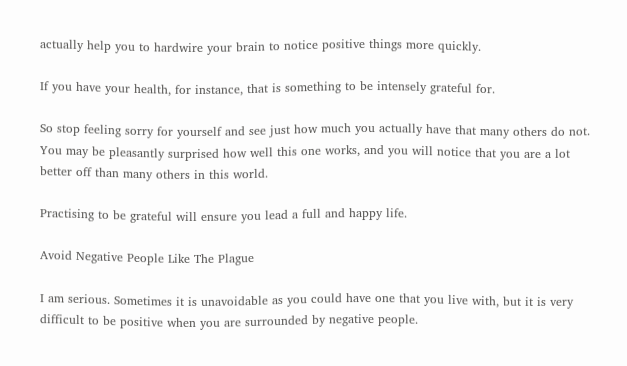actually help you to hardwire your brain to notice positive things more quickly.

If you have your health, for instance, that is something to be intensely grateful for.

So stop feeling sorry for yourself and see just how much you actually have that many others do not. You may be pleasantly surprised how well this one works, and you will notice that you are a lot better off than many others in this world.

Practising to be grateful will ensure you lead a full and happy life.

Avoid Negative People Like The Plague

I am serious. Sometimes it is unavoidable as you could have one that you live with, but it is very difficult to be positive when you are surrounded by negative people.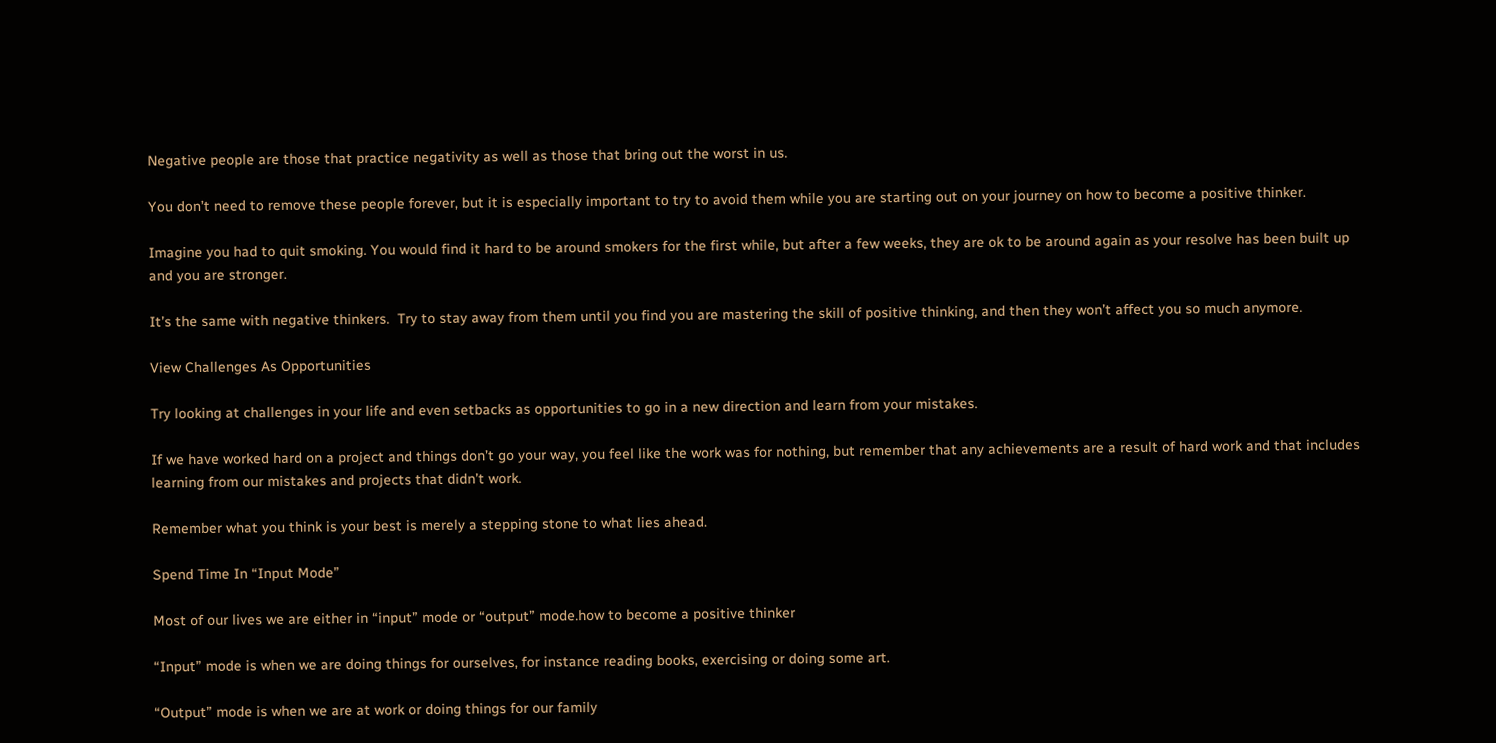Negative people are those that practice negativity as well as those that bring out the worst in us.

You don’t need to remove these people forever, but it is especially important to try to avoid them while you are starting out on your journey on how to become a positive thinker.

Imagine you had to quit smoking. You would find it hard to be around smokers for the first while, but after a few weeks, they are ok to be around again as your resolve has been built up and you are stronger.

It’s the same with negative thinkers.  Try to stay away from them until you find you are mastering the skill of positive thinking, and then they won’t affect you so much anymore.

View Challenges As Opportunities

Try looking at challenges in your life and even setbacks as opportunities to go in a new direction and learn from your mistakes.

If we have worked hard on a project and things don’t go your way, you feel like the work was for nothing, but remember that any achievements are a result of hard work and that includes learning from our mistakes and projects that didn’t work.

Remember what you think is your best is merely a stepping stone to what lies ahead.

Spend Time In “Input Mode”

Most of our lives we are either in “input” mode or “output” mode.how to become a positive thinker

“Input” mode is when we are doing things for ourselves, for instance reading books, exercising or doing some art.

“Output” mode is when we are at work or doing things for our family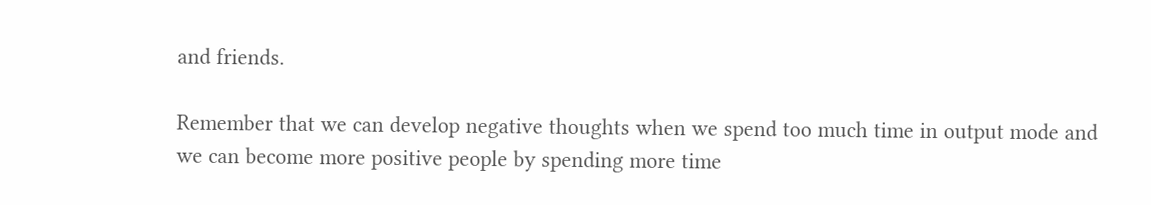and friends.

Remember that we can develop negative thoughts when we spend too much time in output mode and we can become more positive people by spending more time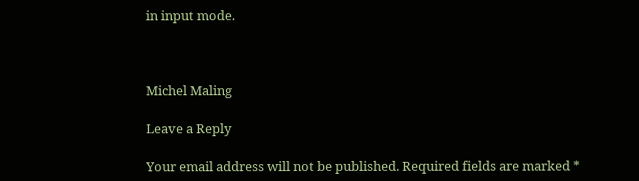in input mode.



Michel Maling

Leave a Reply

Your email address will not be published. Required fields are marked *